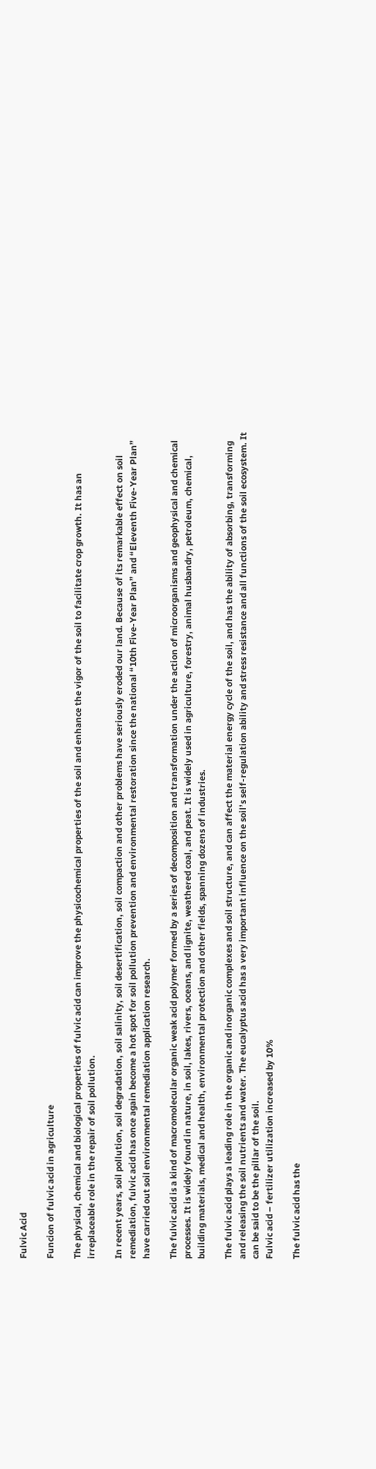Fulvic Acid

Funcion of fulvic acid in agriculture

The physical, chemical and biological properties of fulvic acid can improve the physicochemical properties of the soil and enhance the vigor of the soil to facilitate crop growth. It has an irreplaceable role in the repair of soil pollution.

In recent years, soil pollution, soil degradation, soil salinity, soil desertification, soil compaction and other problems have seriously eroded our land. Because of its remarkable effect on soil remediation, fulvic acid has once again become a hot spot for soil pollution prevention and environmental restoration since the national “10th Five-Year Plan” and “Eleventh Five-Year Plan” have carried out soil environmental remediation application research.

The fulvic acid is a kind of macromolecular organic weak acid polymer formed by a series of decomposition and transformation under the action of microorganisms and geophysical and chemical processes. It is widely found in nature, in soil, lakes, rivers, oceans, and lignite, weathered coal, and peat. It is widely used in agriculture, forestry, animal husbandry, petroleum, chemical, building materials, medical and health, environmental protection and other fields, spanning dozens of industries.

The fulvic acid plays a leading role in the organic and inorganic complexes and soil structure, and can affect the material energy cycle of the soil, and has the ability of absorbing, transforming and releasing the soil nutrients and water. The eucalyptus acid has a very important influence on the soil’s self-regulation ability and stress resistance and all functions of the soil ecosystem. It can be said to be the pillar of the soil.
Fulvic acid – fertilizer utilization increased by 10%

The fulvic acid has the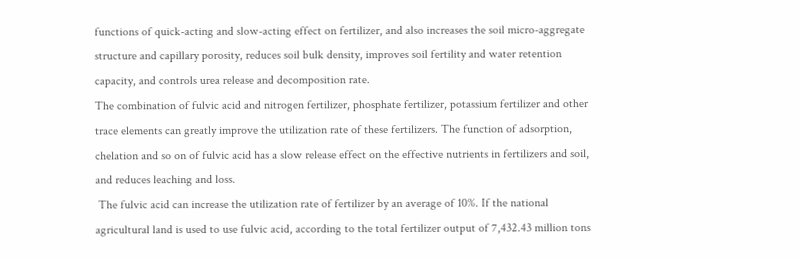functions of quick-acting and slow-acting effect on fertilizer, and also increases the soil micro-aggregate structure and capillary porosity, reduces soil bulk density, improves soil fertility and water retention capacity, and controls urea release and decomposition rate.
The combination of fulvic acid and nitrogen fertilizer, phosphate fertilizer, potassium fertilizer and other trace elements can greatly improve the utilization rate of these fertilizers. The function of adsorption, chelation and so on of fulvic acid has a slow release effect on the effective nutrients in fertilizers and soil, and reduces leaching and loss.
 The fulvic acid can increase the utilization rate of fertilizer by an average of 10%. If the national agricultural land is used to use fulvic acid, according to the total fertilizer output of 7,432.43 million tons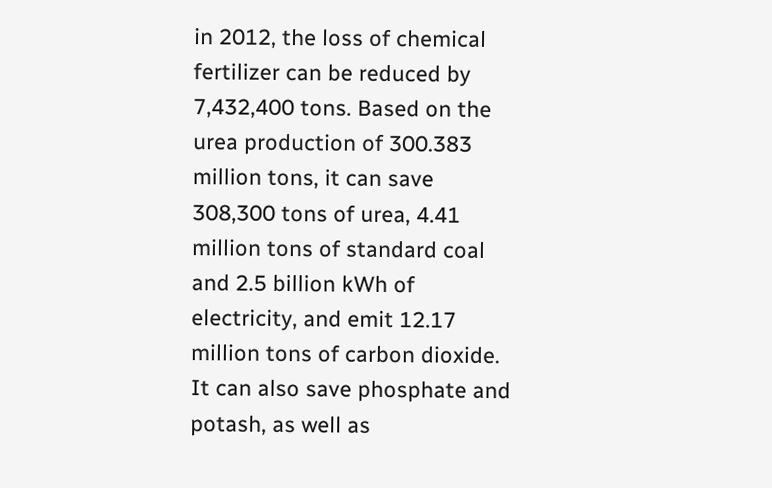in 2012, the loss of chemical fertilizer can be reduced by 7,432,400 tons. Based on the urea production of 300.383 million tons, it can save 308,300 tons of urea, 4.41 million tons of standard coal and 2.5 billion kWh of electricity, and emit 12.17 million tons of carbon dioxide. It can also save phosphate and potash, as well as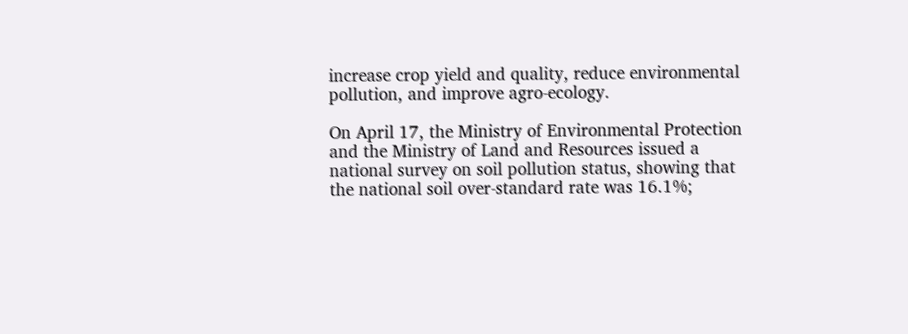increase crop yield and quality, reduce environmental pollution, and improve agro-ecology.

On April 17, the Ministry of Environmental Protection and the Ministry of Land and Resources issued a national survey on soil pollution status, showing that the national soil over-standard rate was 16.1%;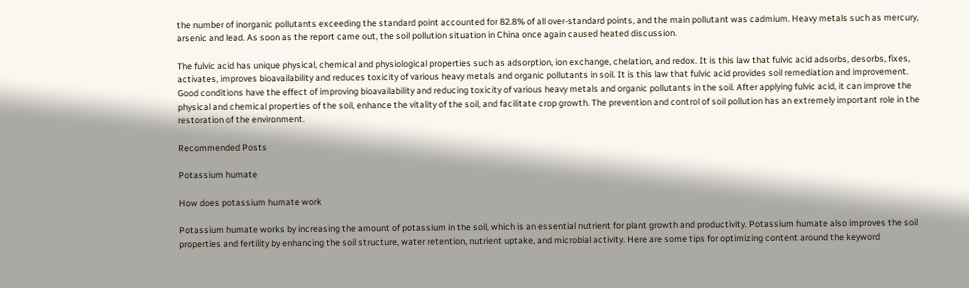the number of inorganic pollutants exceeding the standard point accounted for 82.8% of all over-standard points, and the main pollutant was cadmium. Heavy metals such as mercury, arsenic and lead. As soon as the report came out, the soil pollution situation in China once again caused heated discussion.

The fulvic acid has unique physical, chemical and physiological properties such as adsorption, ion exchange, chelation, and redox. It is this law that fulvic acid adsorbs, desorbs, fixes, activates, improves bioavailability and reduces toxicity of various heavy metals and organic pollutants in soil. It is this law that fulvic acid provides soil remediation and improvement. Good conditions have the effect of improving bioavailability and reducing toxicity of various heavy metals and organic pollutants in the soil. After applying fulvic acid, it can improve the physical and chemical properties of the soil, enhance the vitality of the soil, and facilitate crop growth. The prevention and control of soil pollution has an extremely important role in the restoration of the environment.

Recommended Posts

Potassium humate

How does potassium humate work

Potassium humate works by increasing the amount of potassium in the soil, which is an essential nutrient for plant growth and productivity. Potassium humate also improves the soil properties and fertility by enhancing the soil structure, water retention, nutrient uptake, and microbial activity. Here are some tips for optimizing content around the keyword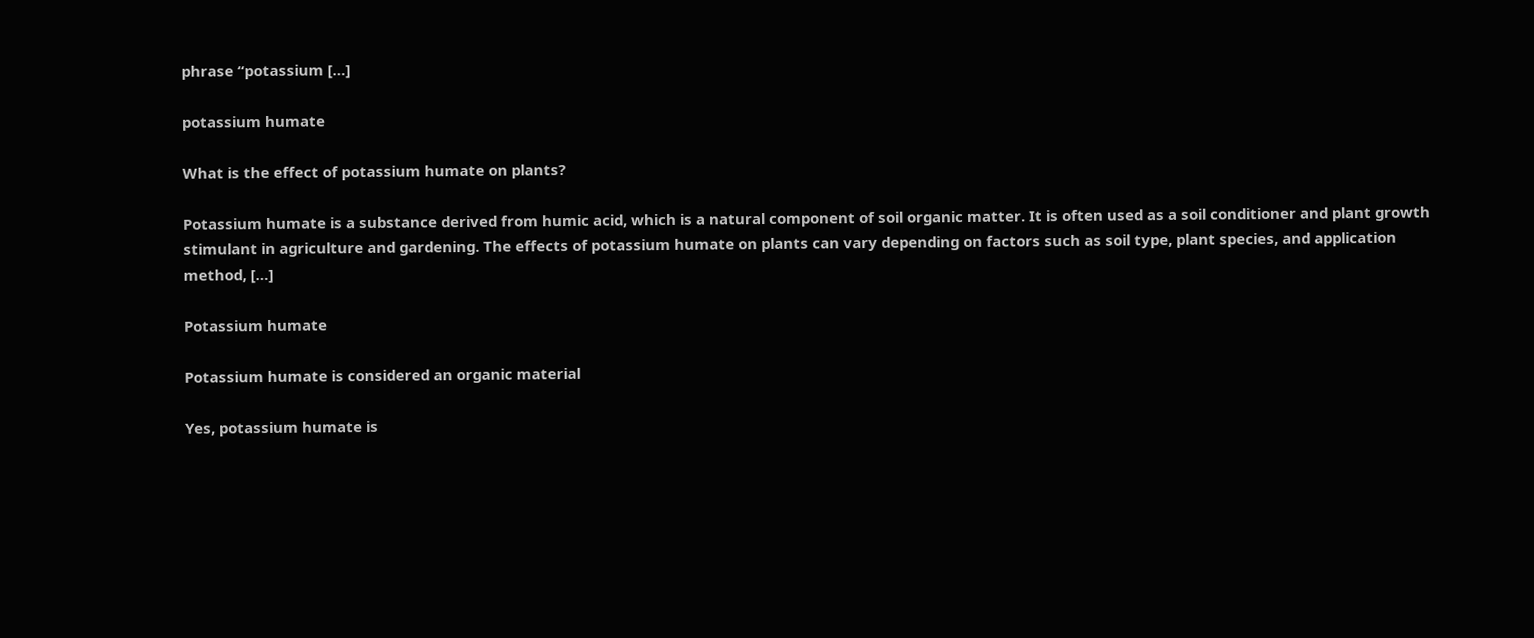phrase “potassium […]

potassium humate

What is the effect of potassium humate on plants?

Potassium humate is a substance derived from humic acid, which is a natural component of soil organic matter. It is often used as a soil conditioner and plant growth stimulant in agriculture and gardening. The effects of potassium humate on plants can vary depending on factors such as soil type, plant species, and application method, […]

Potassium humate

Potassium humate is considered an organic material

Yes, potassium humate is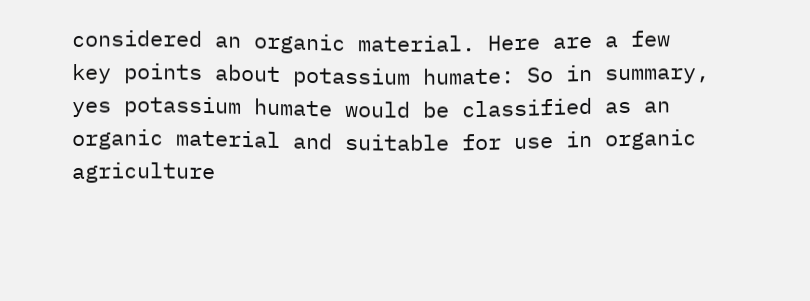considered an organic material. Here are a few key points about potassium humate: So in summary, yes potassium humate would be classified as an organic material and suitable for use in organic agriculture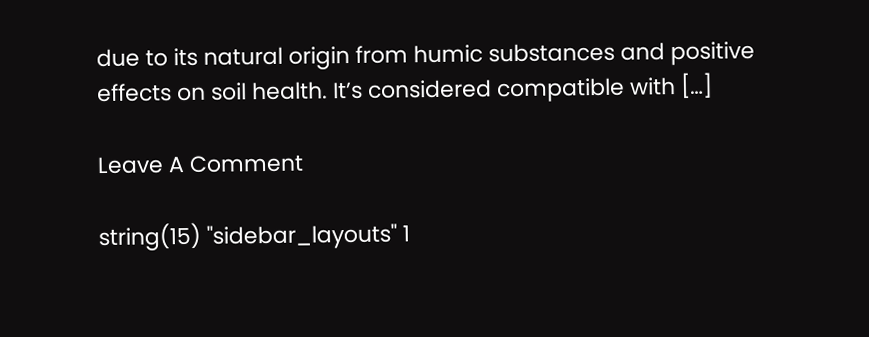due to its natural origin from humic substances and positive effects on soil health. It’s considered compatible with […]

Leave A Comment

string(15) "sidebar_layouts" 1